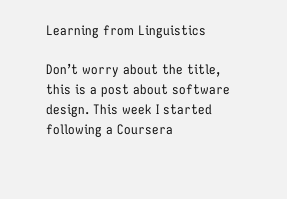Learning from Linguistics

Don’t worry about the title, this is a post about software design. This week I started following a Coursera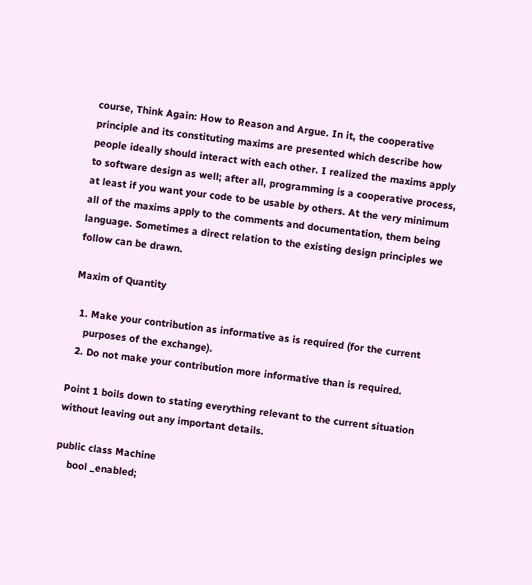course, Think Again: How to Reason and Argue. In it, the cooperative principle and its constituting maxims are presented which describe how people ideally should interact with each other. I realized the maxims apply to software design as well; after all, programming is a cooperative process, at least if you want your code to be usable by others. At the very minimum all of the maxims apply to the comments and documentation, them being language. Sometimes a direct relation to the existing design principles we follow can be drawn.

Maxim of Quantity

  1. Make your contribution as informative as is required (for the current
    purposes of the exchange).
  2. Do not make your contribution more informative than is required.

Point 1 boils down to stating everything relevant to the current situation without leaving out any important details.

public class Machine
    bool _enabled;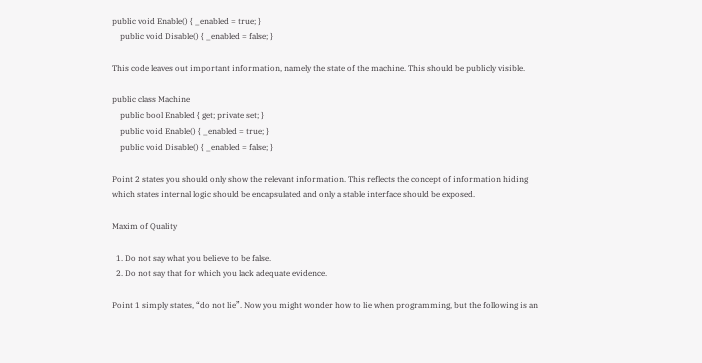public void Enable() { _enabled = true; }
    public void Disable() { _enabled = false; }

This code leaves out important information, namely the state of the machine. This should be publicly visible.

public class Machine
    public bool Enabled { get; private set; }
    public void Enable() { _enabled = true; }
    public void Disable() { _enabled = false; }

Point 2 states you should only show the relevant information. This reflects the concept of information hiding which states internal logic should be encapsulated and only a stable interface should be exposed.

Maxim of Quality

  1. Do not say what you believe to be false.
  2. Do not say that for which you lack adequate evidence.

Point 1 simply states, “do not lie”. Now you might wonder how to lie when programming, but the following is an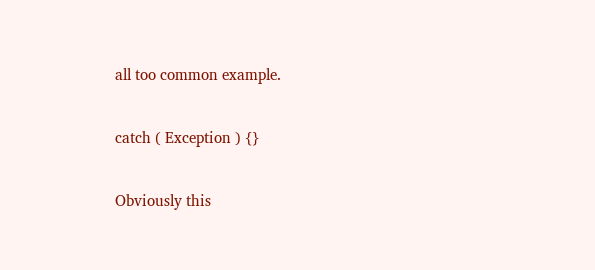all too common example.

catch ( Exception ) {}

Obviously this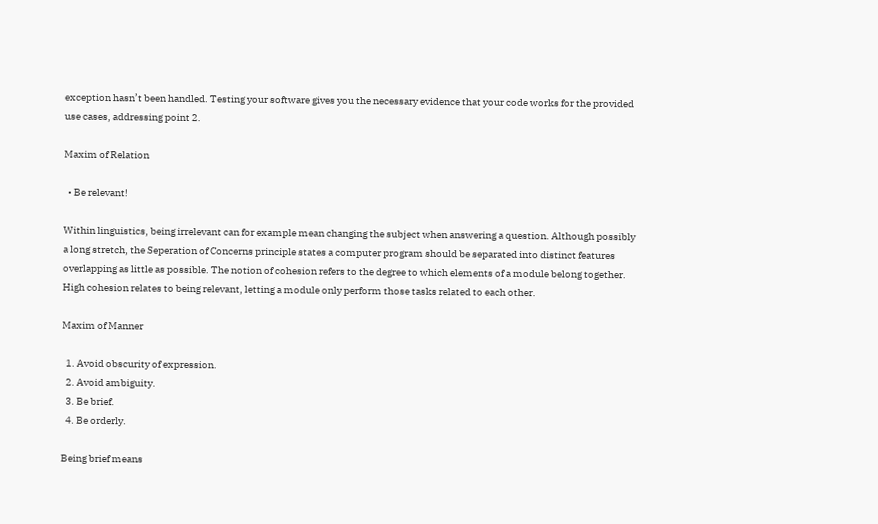exception hasn’t been handled. Testing your software gives you the necessary evidence that your code works for the provided use cases, addressing point 2.

Maxim of Relation

  • Be relevant!

Within linguistics, being irrelevant can for example mean changing the subject when answering a question. Although possibly a long stretch, the Seperation of Concerns principle states a computer program should be separated into distinct features overlapping as little as possible. The notion of cohesion refers to the degree to which elements of a module belong together. High cohesion relates to being relevant, letting a module only perform those tasks related to each other.

Maxim of Manner

  1. Avoid obscurity of expression.
  2. Avoid ambiguity.
  3. Be brief.
  4. Be orderly.

Being brief means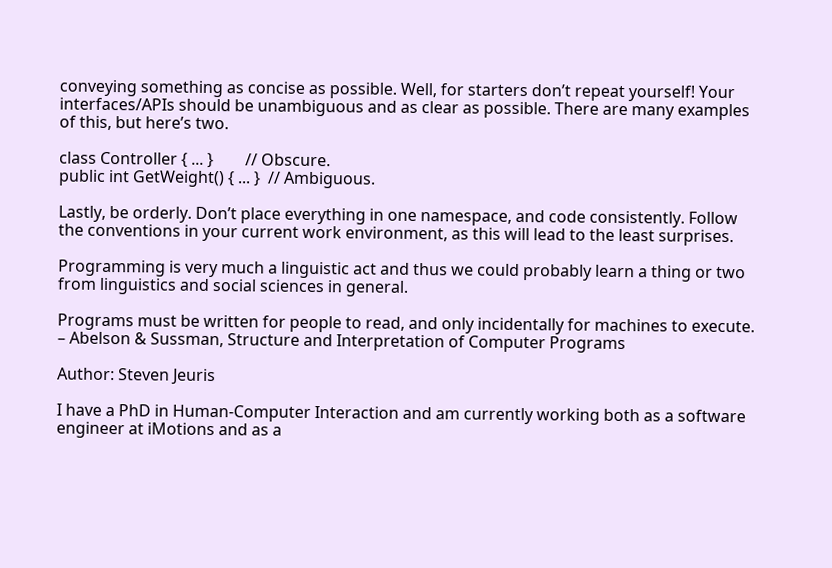conveying something as concise as possible. Well, for starters don’t repeat yourself! Your interfaces/APIs should be unambiguous and as clear as possible. There are many examples of this, but here’s two.

class Controller { ... }        // Obscure.
public int GetWeight() { ... }  // Ambiguous.

Lastly, be orderly. Don’t place everything in one namespace, and code consistently. Follow the conventions in your current work environment, as this will lead to the least surprises.

Programming is very much a linguistic act and thus we could probably learn a thing or two from linguistics and social sciences in general.

Programs must be written for people to read, and only incidentally for machines to execute. – Abelson & Sussman, Structure and Interpretation of Computer Programs

Author: Steven Jeuris

I have a PhD in Human-Computer Interaction and am currently working both as a software engineer at iMotions and as a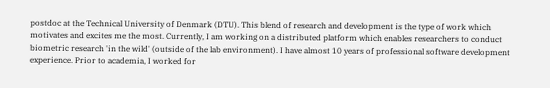postdoc at the Technical University of Denmark (DTU). This blend of research and development is the type of work which motivates and excites me the most. Currently, I am working on a distributed platform which enables researchers to conduct biometric research 'in the wild' (outside of the lab environment). I have almost 10 years of professional software development experience. Prior to academia, I worked for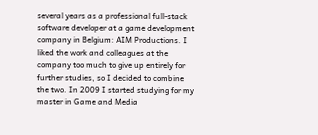several years as a professional full-stack software developer at a game development company in Belgium: AIM Productions. I liked the work and colleagues at the company too much to give up entirely for further studies, so I decided to combine the two. In 2009 I started studying for my master in Game and Media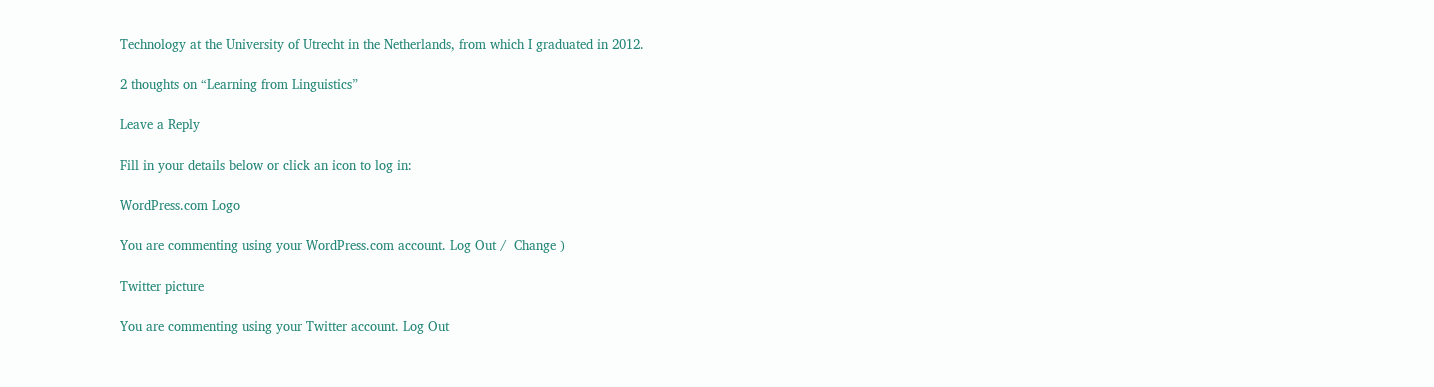Technology at the University of Utrecht in the Netherlands, from which I graduated in 2012.

2 thoughts on “Learning from Linguistics”

Leave a Reply

Fill in your details below or click an icon to log in:

WordPress.com Logo

You are commenting using your WordPress.com account. Log Out /  Change )

Twitter picture

You are commenting using your Twitter account. Log Out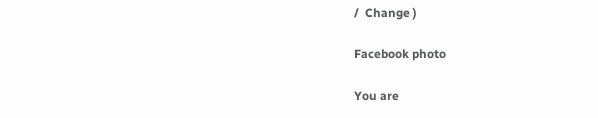/  Change )

Facebook photo

You are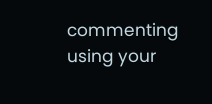commenting using your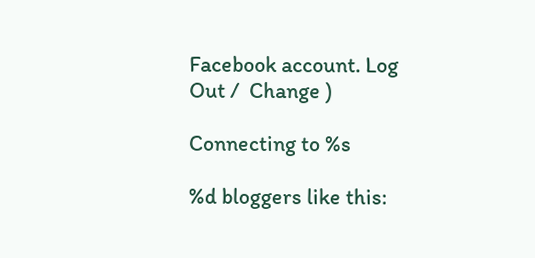Facebook account. Log Out /  Change )

Connecting to %s

%d bloggers like this: